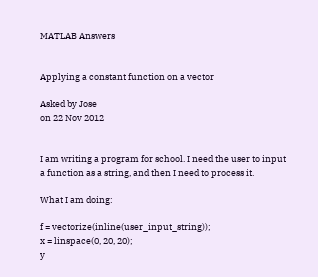MATLAB Answers


Applying a constant function on a vector

Asked by Jose
on 22 Nov 2012


I am writing a program for school. I need the user to input a function as a string, and then I need to process it.

What I am doing:

f = vectorize(inline(user_input_string));
x = linspace(0, 20, 20);
y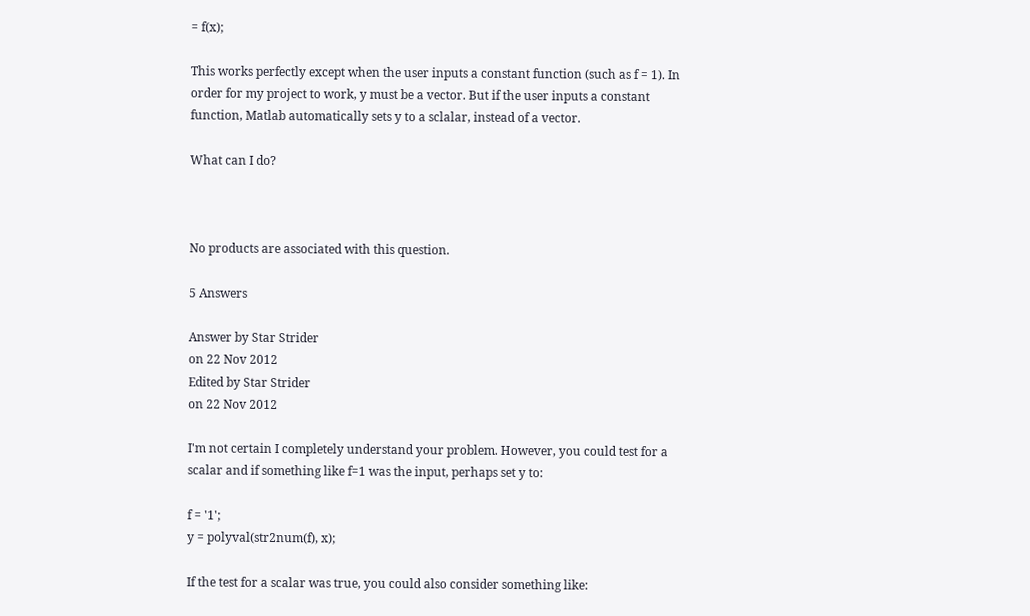= f(x);

This works perfectly except when the user inputs a constant function (such as f = 1). In order for my project to work, y must be a vector. But if the user inputs a constant function, Matlab automatically sets y to a sclalar, instead of a vector.

What can I do?



No products are associated with this question.

5 Answers

Answer by Star Strider
on 22 Nov 2012
Edited by Star Strider
on 22 Nov 2012

I'm not certain I completely understand your problem. However, you could test for a scalar and if something like f=1 was the input, perhaps set y to:

f = '1';
y = polyval(str2num(f), x);

If the test for a scalar was true, you could also consider something like: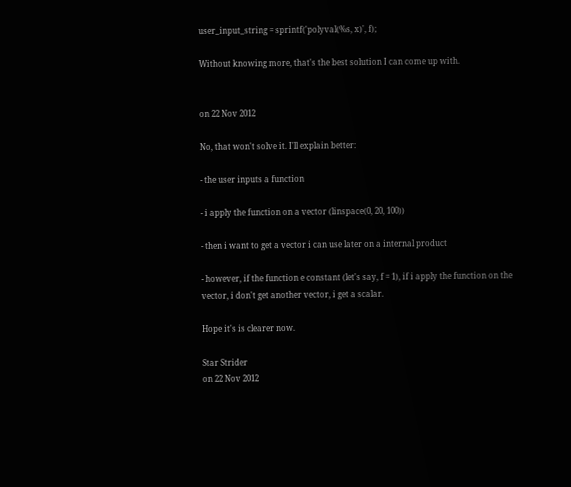user_input_string = sprintf('polyval(%s, x)', f);

Without knowing more, that's the best solution I can come up with.


on 22 Nov 2012

No, that won't solve it. I'll explain better:

- the user inputs a function

- i apply the function on a vector (linspace(0, 20, 100))

- then i want to get a vector i can use later on a internal product

- however, if the function e constant (let's say, f = 1), if i apply the function on the vector, i don't get another vector, i get a scalar.

Hope it's is clearer now.

Star Strider
on 22 Nov 2012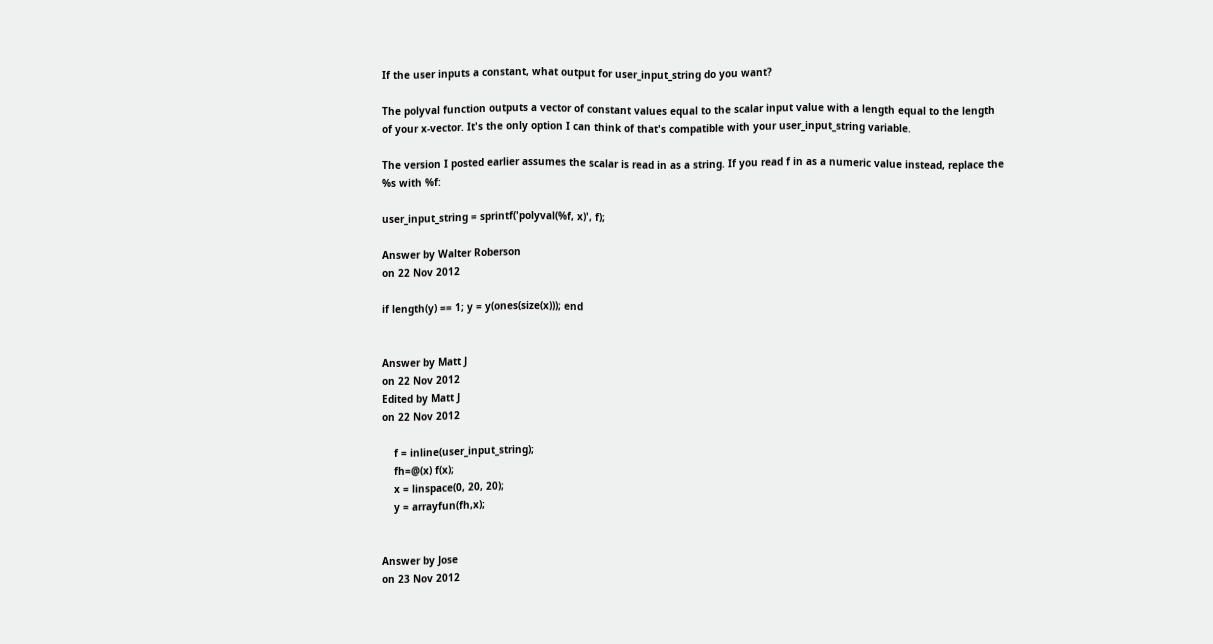If the user inputs a constant, what output for user_input_string do you want?

The polyval function outputs a vector of constant values equal to the scalar input value with a length equal to the length of your x-vector. It's the only option I can think of that's compatible with your user_input_string variable.

The version I posted earlier assumes the scalar is read in as a string. If you read f in as a numeric value instead, replace the %s with %f:

user_input_string = sprintf('polyval(%f, x)', f);

Answer by Walter Roberson
on 22 Nov 2012

if length(y) == 1; y = y(ones(size(x))); end


Answer by Matt J
on 22 Nov 2012
Edited by Matt J
on 22 Nov 2012

    f = inline(user_input_string);
    fh=@(x) f(x);
    x = linspace(0, 20, 20);
    y = arrayfun(fh,x);


Answer by Jose
on 23 Nov 2012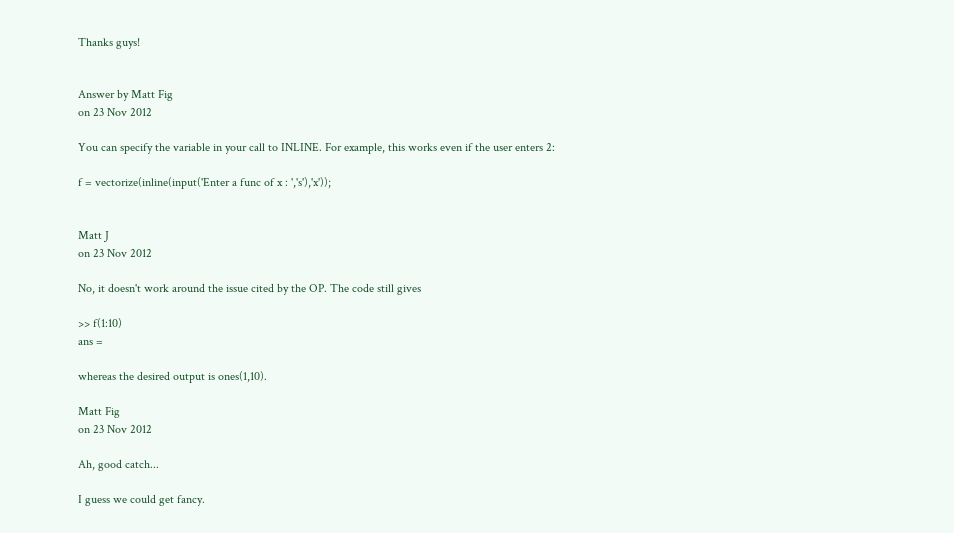Thanks guys!


Answer by Matt Fig
on 23 Nov 2012

You can specify the variable in your call to INLINE. For example, this works even if the user enters 2:

f = vectorize(inline(input('Enter a func of x : ','s'),'x'));


Matt J
on 23 Nov 2012

No, it doesn't work around the issue cited by the OP. The code still gives

>> f(1:10)
ans =

whereas the desired output is ones(1,10).

Matt Fig
on 23 Nov 2012

Ah, good catch...

I guess we could get fancy.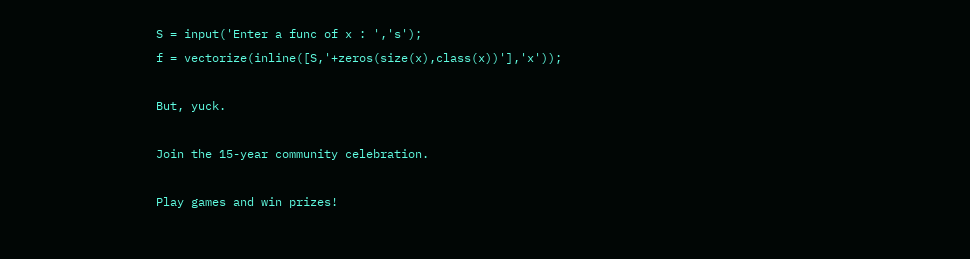S = input('Enter a func of x : ','s');
f = vectorize(inline([S,'+zeros(size(x),class(x))'],'x'));

But, yuck.

Join the 15-year community celebration.

Play games and win prizes!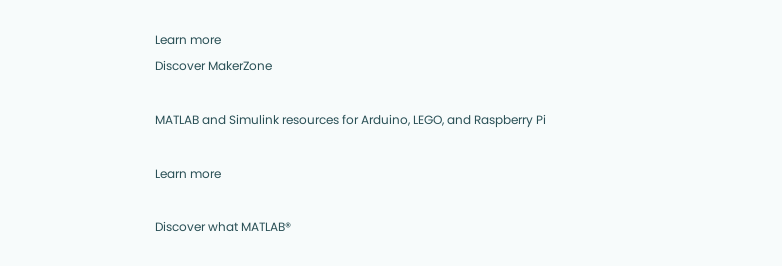Learn more
Discover MakerZone

MATLAB and Simulink resources for Arduino, LEGO, and Raspberry Pi

Learn more

Discover what MATLAB®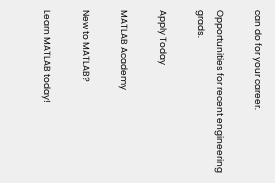can do for your career.

Opportunities for recent engineering grads.

Apply Today

MATLAB Academy

New to MATLAB?

Learn MATLAB today!